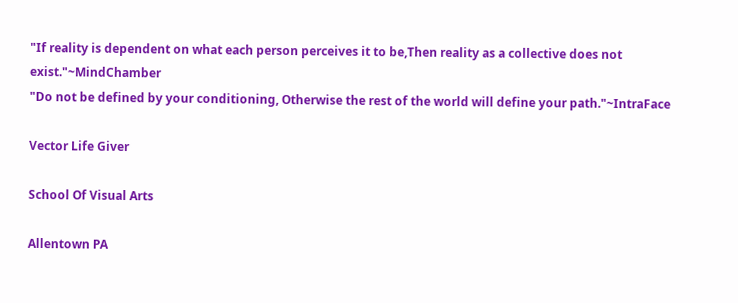"If reality is dependent on what each person perceives it to be,Then reality as a collective does not exist."~MindChamber
"Do not be defined by your conditioning, Otherwise the rest of the world will define your path."~IntraFace

Vector Life Giver

School Of Visual Arts

Allentown PA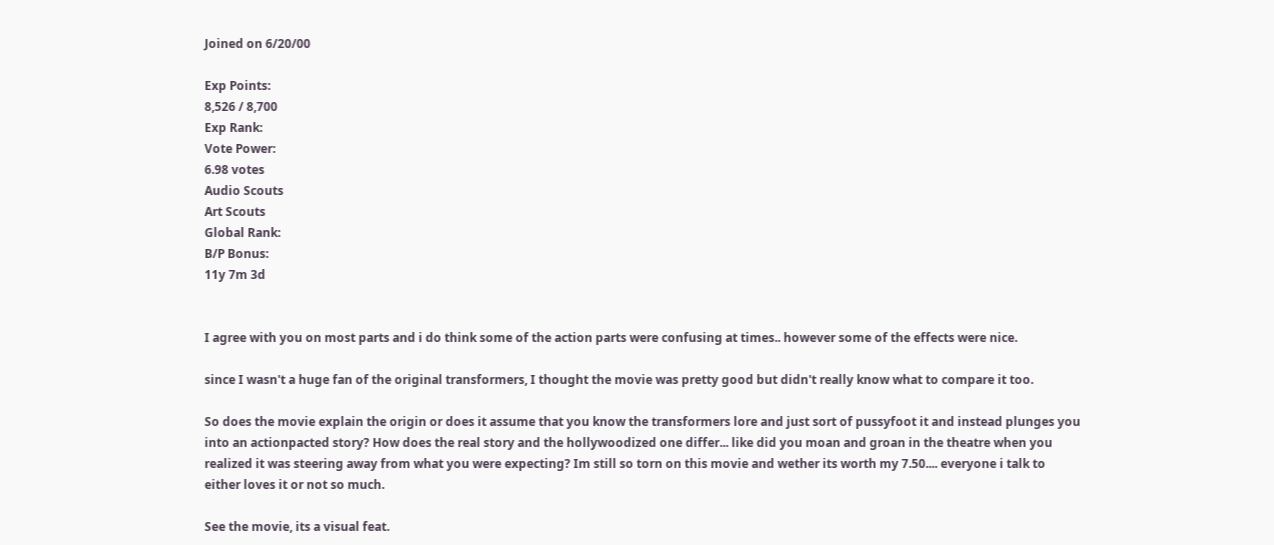Joined on 6/20/00

Exp Points:
8,526 / 8,700
Exp Rank:
Vote Power:
6.98 votes
Audio Scouts
Art Scouts
Global Rank:
B/P Bonus:
11y 7m 3d


I agree with you on most parts and i do think some of the action parts were confusing at times.. however some of the effects were nice.

since I wasn't a huge fan of the original transformers, I thought the movie was pretty good but didn't really know what to compare it too.

So does the movie explain the origin or does it assume that you know the transformers lore and just sort of pussyfoot it and instead plunges you into an actionpacted story? How does the real story and the hollywoodized one differ... like did you moan and groan in the theatre when you realized it was steering away from what you were expecting? Im still so torn on this movie and wether its worth my 7.50.... everyone i talk to either loves it or not so much.

See the movie, its a visual feat.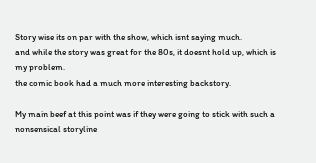Story wise its on par with the show, which isnt saying much.
and while the story was great for the 80s, it doesnt hold up, which is my problem.
the comic book had a much more interesting backstory.

My main beef at this point was if they were going to stick with such a nonsensical storyline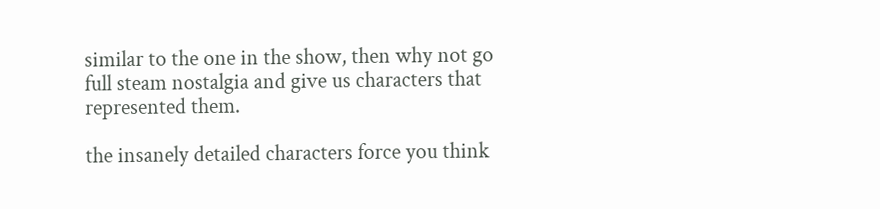similar to the one in the show, then why not go full steam nostalgia and give us characters that represented them.

the insanely detailed characters force you think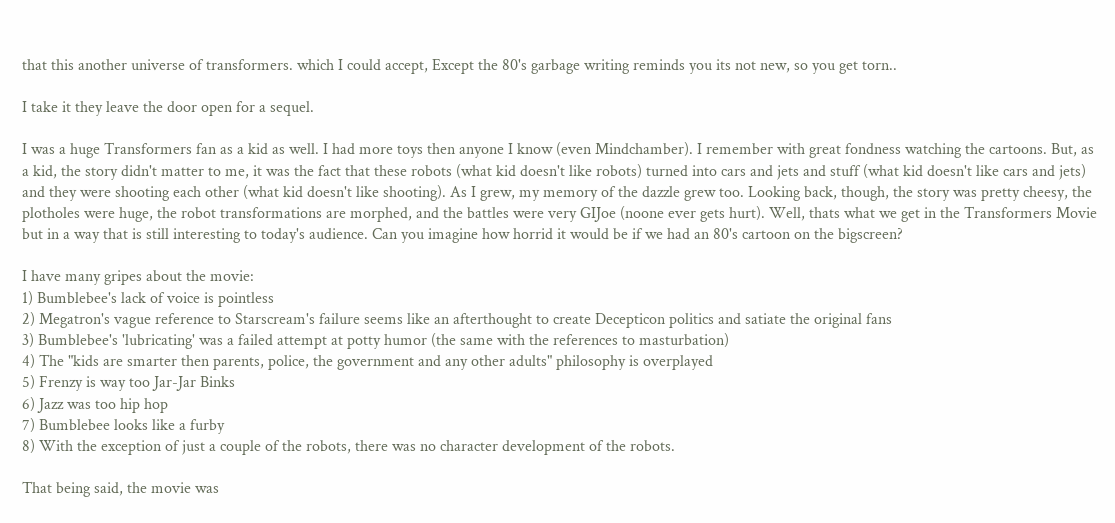that this another universe of transformers. which I could accept, Except the 80's garbage writing reminds you its not new, so you get torn..

I take it they leave the door open for a sequel.

I was a huge Transformers fan as a kid as well. I had more toys then anyone I know (even Mindchamber). I remember with great fondness watching the cartoons. But, as a kid, the story didn't matter to me, it was the fact that these robots (what kid doesn't like robots) turned into cars and jets and stuff (what kid doesn't like cars and jets) and they were shooting each other (what kid doesn't like shooting). As I grew, my memory of the dazzle grew too. Looking back, though, the story was pretty cheesy, the plotholes were huge, the robot transformations are morphed, and the battles were very GIJoe (noone ever gets hurt). Well, thats what we get in the Transformers Movie but in a way that is still interesting to today's audience. Can you imagine how horrid it would be if we had an 80's cartoon on the bigscreen?

I have many gripes about the movie:
1) Bumblebee's lack of voice is pointless
2) Megatron's vague reference to Starscream's failure seems like an afterthought to create Decepticon politics and satiate the original fans
3) Bumblebee's 'lubricating' was a failed attempt at potty humor (the same with the references to masturbation)
4) The "kids are smarter then parents, police, the government and any other adults" philosophy is overplayed
5) Frenzy is way too Jar-Jar Binks
6) Jazz was too hip hop
7) Bumblebee looks like a furby
8) With the exception of just a couple of the robots, there was no character development of the robots.

That being said, the movie was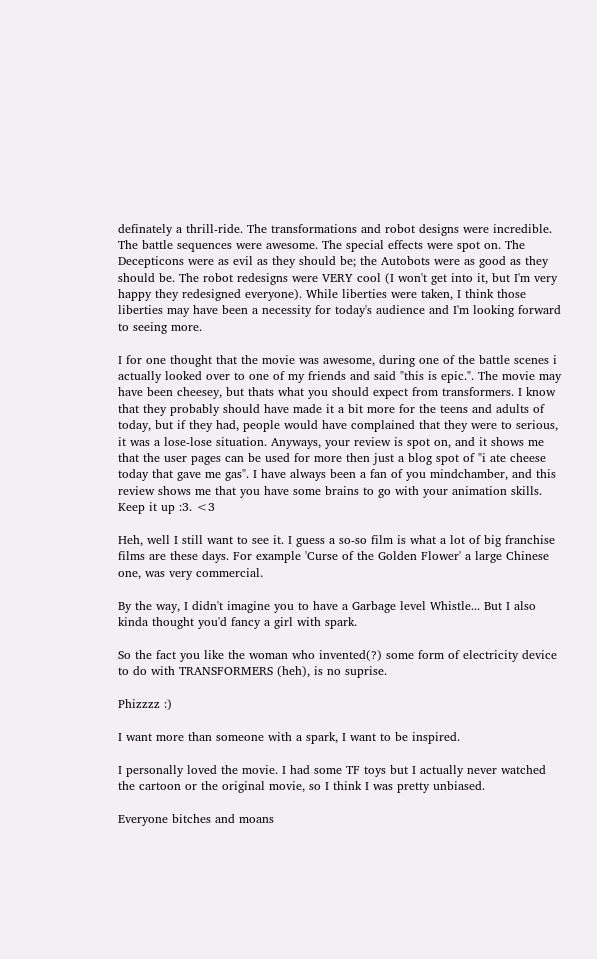definately a thrill-ride. The transformations and robot designs were incredible. The battle sequences were awesome. The special effects were spot on. The Decepticons were as evil as they should be; the Autobots were as good as they should be. The robot redesigns were VERY cool (I won't get into it, but I'm very happy they redesigned everyone). While liberties were taken, I think those liberties may have been a necessity for today's audience and I'm looking forward to seeing more.

I for one thought that the movie was awesome, during one of the battle scenes i actually looked over to one of my friends and said "this is epic.". The movie may have been cheesey, but thats what you should expect from transformers. I know that they probably should have made it a bit more for the teens and adults of today, but if they had, people would have complained that they were to serious, it was a lose-lose situation. Anyways, your review is spot on, and it shows me that the user pages can be used for more then just a blog spot of "i ate cheese today that gave me gas". I have always been a fan of you mindchamber, and this review shows me that you have some brains to go with your animation skills. Keep it up :3. <3

Heh, well I still want to see it. I guess a so-so film is what a lot of big franchise films are these days. For example 'Curse of the Golden Flower' a large Chinese one, was very commercial.

By the way, I didn't imagine you to have a Garbage level Whistle... But I also kinda thought you'd fancy a girl with spark.

So the fact you like the woman who invented(?) some form of electricity device to do with TRANSFORMERS (heh), is no suprise.

Phizzzz :)

I want more than someone with a spark, I want to be inspired.

I personally loved the movie. I had some TF toys but I actually never watched the cartoon or the original movie, so I think I was pretty unbiased.

Everyone bitches and moans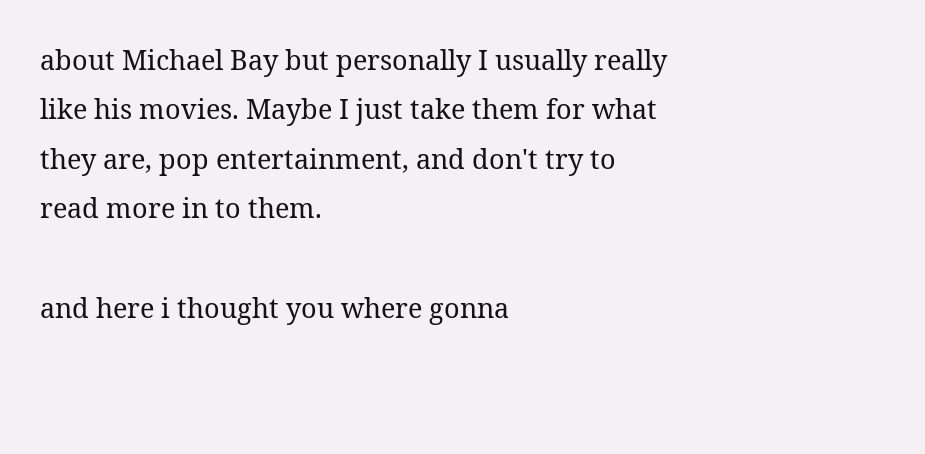about Michael Bay but personally I usually really like his movies. Maybe I just take them for what they are, pop entertainment, and don't try to read more in to them.

and here i thought you where gonna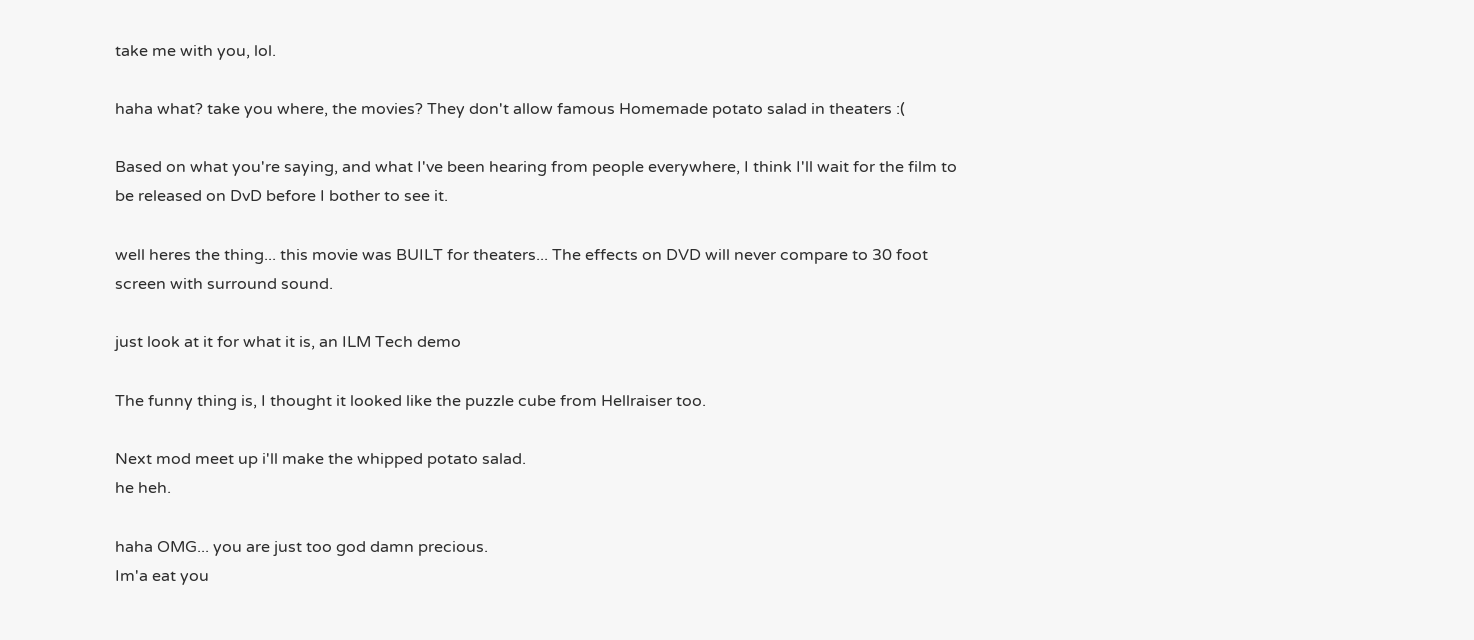take me with you, lol.

haha what? take you where, the movies? They don't allow famous Homemade potato salad in theaters :(

Based on what you're saying, and what I've been hearing from people everywhere, I think I'll wait for the film to be released on DvD before I bother to see it.

well heres the thing... this movie was BUILT for theaters... The effects on DVD will never compare to 30 foot screen with surround sound.

just look at it for what it is, an ILM Tech demo

The funny thing is, I thought it looked like the puzzle cube from Hellraiser too.

Next mod meet up i'll make the whipped potato salad.
he heh.

haha OMG... you are just too god damn precious.
Im'a eat you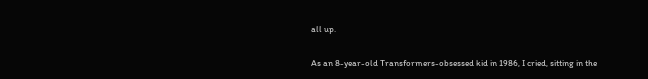all up.

As an 8-year-old Transformers-obsessed kid in 1986, I cried, sitting in the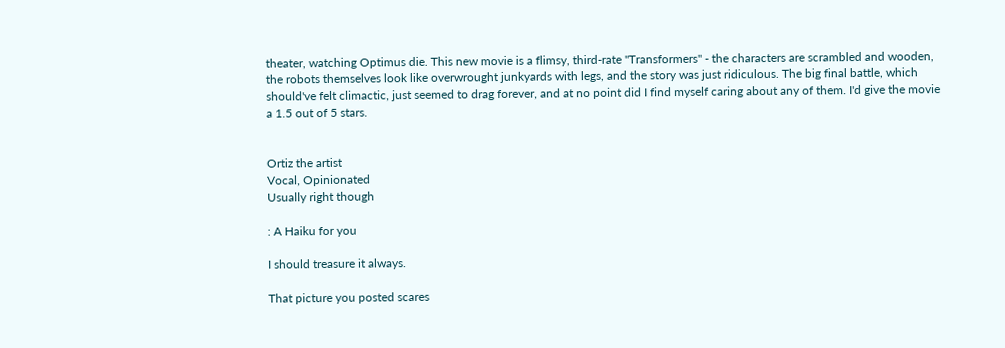theater, watching Optimus die. This new movie is a flimsy, third-rate "Transformers" - the characters are scrambled and wooden, the robots themselves look like overwrought junkyards with legs, and the story was just ridiculous. The big final battle, which should've felt climactic, just seemed to drag forever, and at no point did I find myself caring about any of them. I'd give the movie a 1.5 out of 5 stars.


Ortiz the artist
Vocal, Opinionated
Usually right though

: A Haiku for you

I should treasure it always.

That picture you posted scares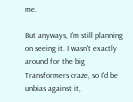me.

But anyways, I'm still planning on seeing it. I wasn't exactly around for the big Transformers craze, so I'd be unbias against it,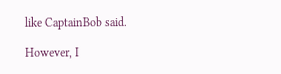like CaptainBob said.

However, I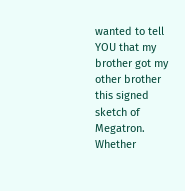wanted to tell YOU that my brother got my other brother this signed sketch of Megatron. Whether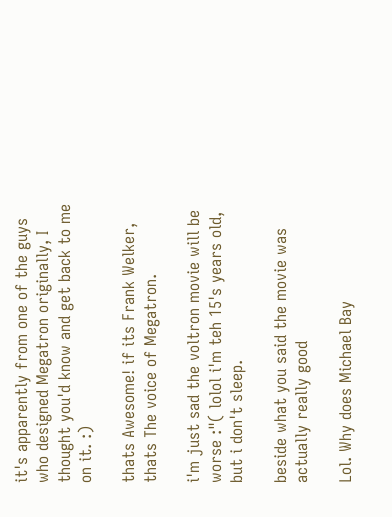it's apparently from one of the guys who designed Megatron originally, I thought you'd know and get back to me on it. :)

thats Awesome! if its Frank Welker, thats The voice of Megatron.

i'm just sad the voltron movie will be worse :"( lolol i'm teh 15's years old, but i don't sleep.

beside what you said the movie was actually really good

Lol. Why does Michael Bay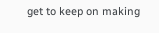get to keep on making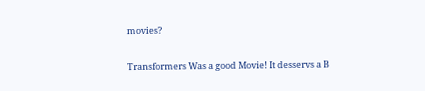movies?

Transformers Was a good Movie! It desservs a B